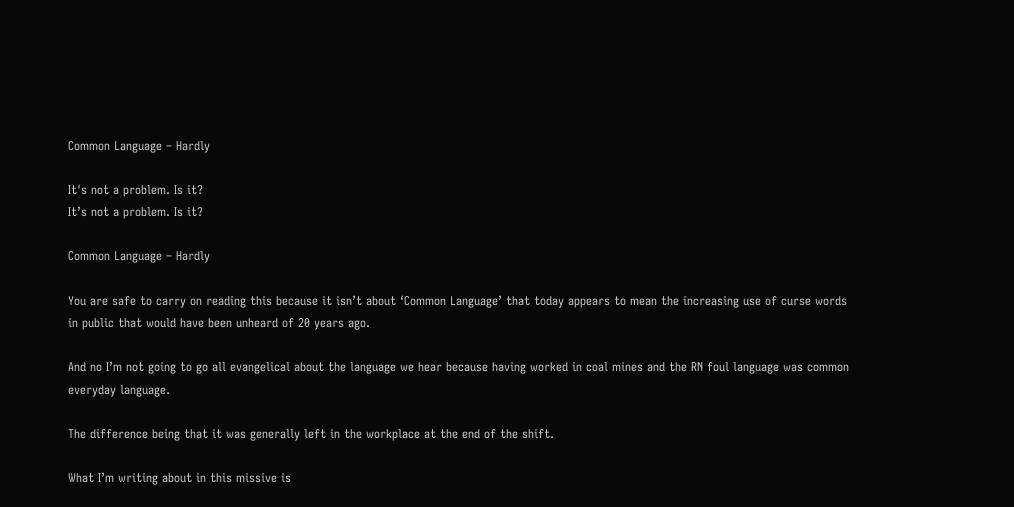Common Language – Hardly

It's not a problem. Is it?
It’s not a problem. Is it?

Common Language – Hardly

You are safe to carry on reading this because it isn’t about ‘Common Language’ that today appears to mean the increasing use of curse words in public that would have been unheard of 20 years ago.

And no I’m not going to go all evangelical about the language we hear because having worked in coal mines and the RN foul language was common everyday language.

The difference being that it was generally left in the workplace at the end of the shift.

What I’m writing about in this missive is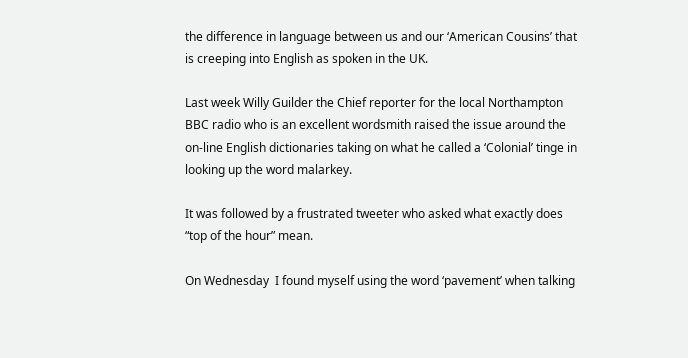the difference in language between us and our ‘American Cousins’ that is creeping into English as spoken in the UK.

Last week Willy Guilder the Chief reporter for the local Northampton BBC radio who is an excellent wordsmith raised the issue around the on-line English dictionaries taking on what he called a ‘Colonial’ tinge in looking up the word malarkey.

It was followed by a frustrated tweeter who asked what exactly does “top of the hour” mean.

On Wednesday  I found myself using the word ‘pavement’ when talking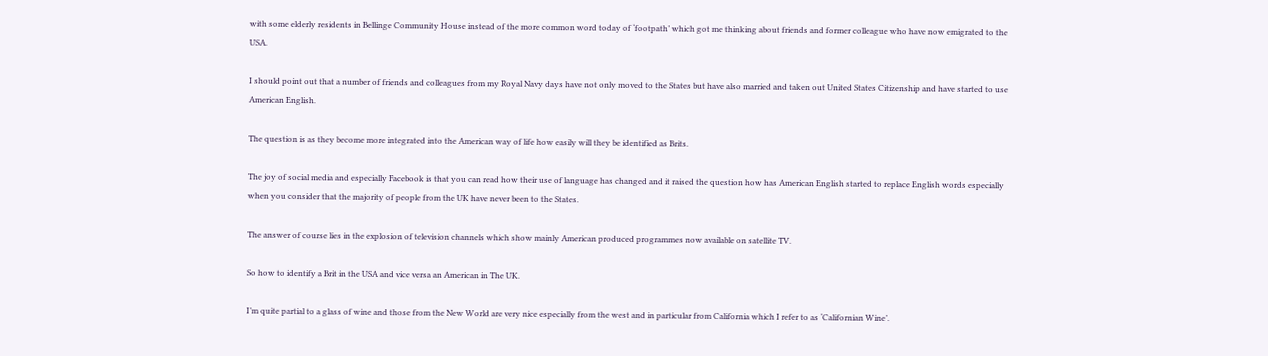with some elderly residents in Bellinge Community House instead of the more common word today of ‘footpath’ which got me thinking about friends and former colleague who have now emigrated to the USA.

I should point out that a number of friends and colleagues from my Royal Navy days have not only moved to the States but have also married and taken out United States Citizenship and have started to use American English.

The question is as they become more integrated into the American way of life how easily will they be identified as Brits.

The joy of social media and especially Facebook is that you can read how their use of language has changed and it raised the question how has American English started to replace English words especially when you consider that the majority of people from the UK have never been to the States.

The answer of course lies in the explosion of television channels which show mainly American produced programmes now available on satellite TV.

So how to identify a Brit in the USA and vice versa an American in The UK.

I’m quite partial to a glass of wine and those from the New World are very nice especially from the west and in particular from California which I refer to as ‘Californian Wine’.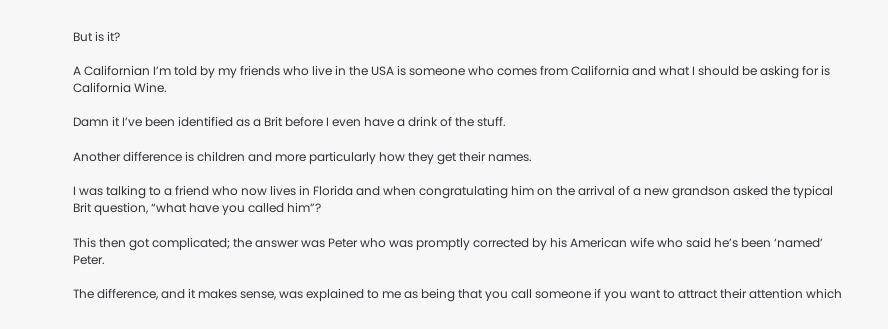But is it?

A Californian I’m told by my friends who live in the USA is someone who comes from California and what I should be asking for is California Wine.

Damn it I’ve been identified as a Brit before I even have a drink of the stuff.

Another difference is children and more particularly how they get their names.

I was talking to a friend who now lives in Florida and when congratulating him on the arrival of a new grandson asked the typical Brit question, “what have you called him”?

This then got complicated; the answer was Peter who was promptly corrected by his American wife who said he’s been ‘named’ Peter.

The difference, and it makes sense, was explained to me as being that you call someone if you want to attract their attention which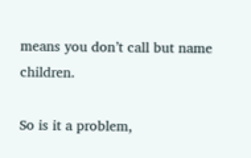means you don’t call but name children.

So is it a problem,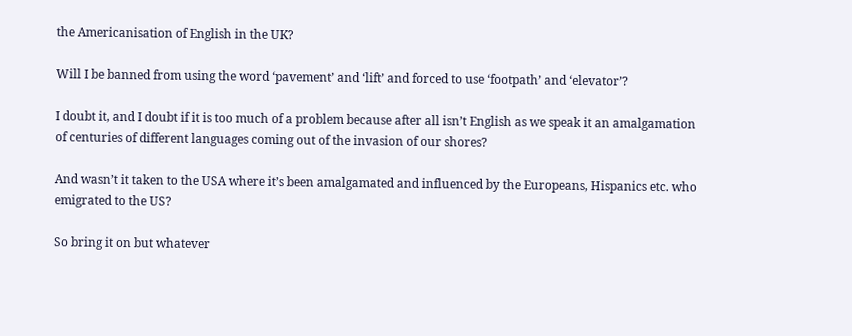the Americanisation of English in the UK?

Will I be banned from using the word ‘pavement’ and ‘lift’ and forced to use ‘footpath’ and ‘elevator’?

I doubt it, and I doubt if it is too much of a problem because after all isn’t English as we speak it an amalgamation of centuries of different languages coming out of the invasion of our shores?

And wasn’t it taken to the USA where it’s been amalgamated and influenced by the Europeans, Hispanics etc. who emigrated to the US?

So bring it on but whatever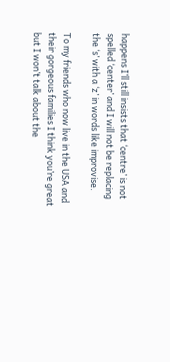happens I’ll still insists that ‘centre’ is not spelled ‘center’ and I will not be replacing the ‘s’ with a ‘z’ in words like improvise.

To my friends who now live in the USA and their gorgeous families I think you’re great but I won’t talk about the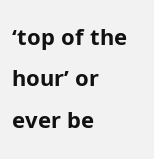‘top of the hour’ or ever be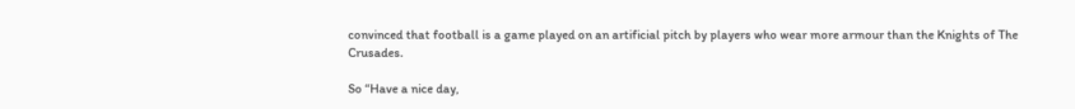convinced that football is a game played on an artificial pitch by players who wear more armour than the Knights of The Crusades.

So “Have a nice day,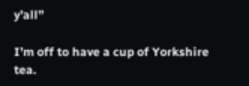y’all”

I’m off to have a cup of Yorkshire tea.